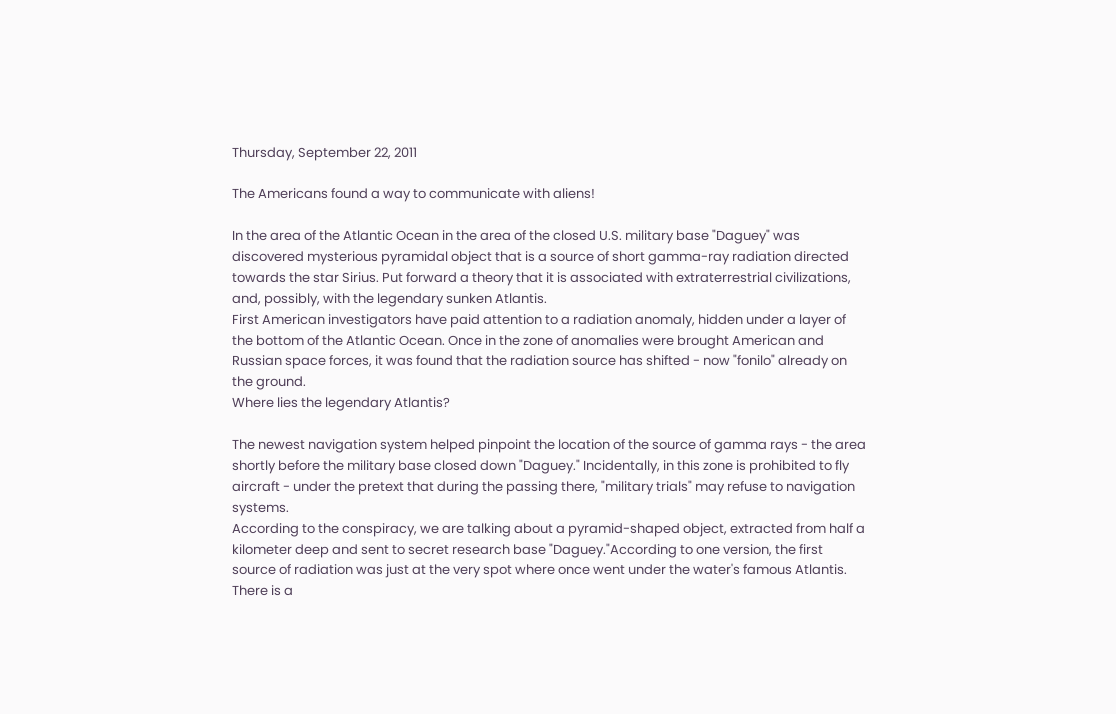Thursday, September 22, 2011

The Americans found a way to communicate with aliens!

In the area of the Atlantic Ocean in the area of the closed U.S. military base "Daguey" was discovered mysterious pyramidal object that is a source of short gamma-ray radiation directed towards the star Sirius. Put forward a theory that it is associated with extraterrestrial civilizations, and, possibly, with the legendary sunken Atlantis.
First American investigators have paid attention to a radiation anomaly, hidden under a layer of the bottom of the Atlantic Ocean. Once in the zone of anomalies were brought American and Russian space forces, it was found that the radiation source has shifted - now "fonilo" already on the ground.
Where lies the legendary Atlantis?

The newest navigation system helped pinpoint the location of the source of gamma rays - the area shortly before the military base closed down "Daguey." Incidentally, in this zone is prohibited to fly aircraft - under the pretext that during the passing there, "military trials" may refuse to navigation systems.
According to the conspiracy, we are talking about a pyramid-shaped object, extracted from half a kilometer deep and sent to secret research base "Daguey."According to one version, the first source of radiation was just at the very spot where once went under the water's famous Atlantis. There is a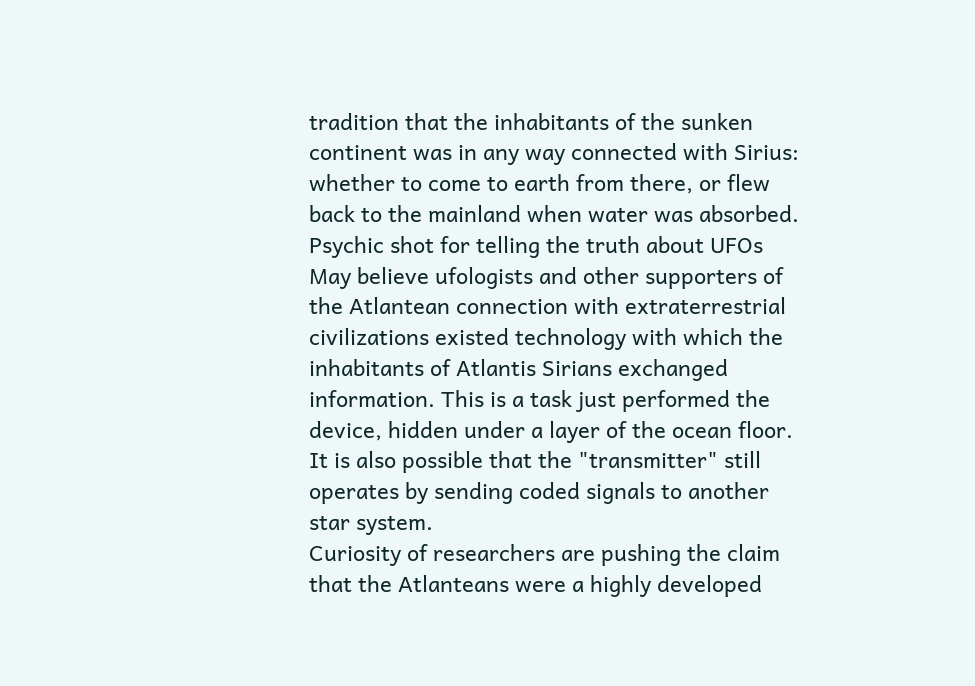tradition that the inhabitants of the sunken continent was in any way connected with Sirius: whether to come to earth from there, or flew back to the mainland when water was absorbed.
Psychic shot for telling the truth about UFOs
May believe ufologists and other supporters of the Atlantean connection with extraterrestrial civilizations existed technology with which the inhabitants of Atlantis Sirians exchanged information. This is a task just performed the device, hidden under a layer of the ocean floor. It is also possible that the "transmitter" still operates by sending coded signals to another star system.
Curiosity of researchers are pushing the claim that the Atlanteans were a highly developed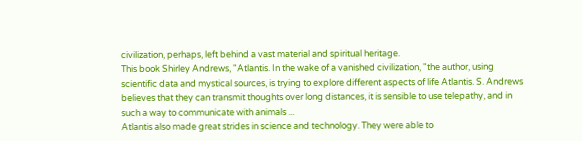civilization, perhaps, left behind a vast material and spiritual heritage.
This book Shirley Andrews, "Atlantis. In the wake of a vanished civilization, "the author, using scientific data and mystical sources, is trying to explore different aspects of life Atlantis. S. Andrews believes that they can transmit thoughts over long distances, it is sensible to use telepathy, and in such a way to communicate with animals ...
Atlantis also made great strides in science and technology. They were able to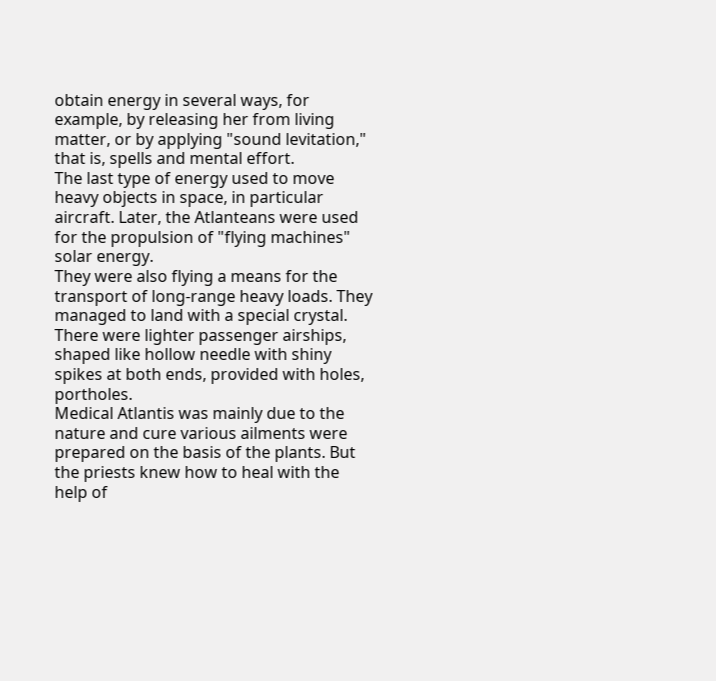obtain energy in several ways, for example, by releasing her from living matter, or by applying "sound levitation," that is, spells and mental effort.
The last type of energy used to move heavy objects in space, in particular aircraft. Later, the Atlanteans were used for the propulsion of "flying machines" solar energy.
They were also flying a means for the transport of long-range heavy loads. They managed to land with a special crystal. There were lighter passenger airships, shaped like hollow needle with shiny spikes at both ends, provided with holes, portholes.
Medical Atlantis was mainly due to the nature and cure various ailments were prepared on the basis of the plants. But the priests knew how to heal with the help of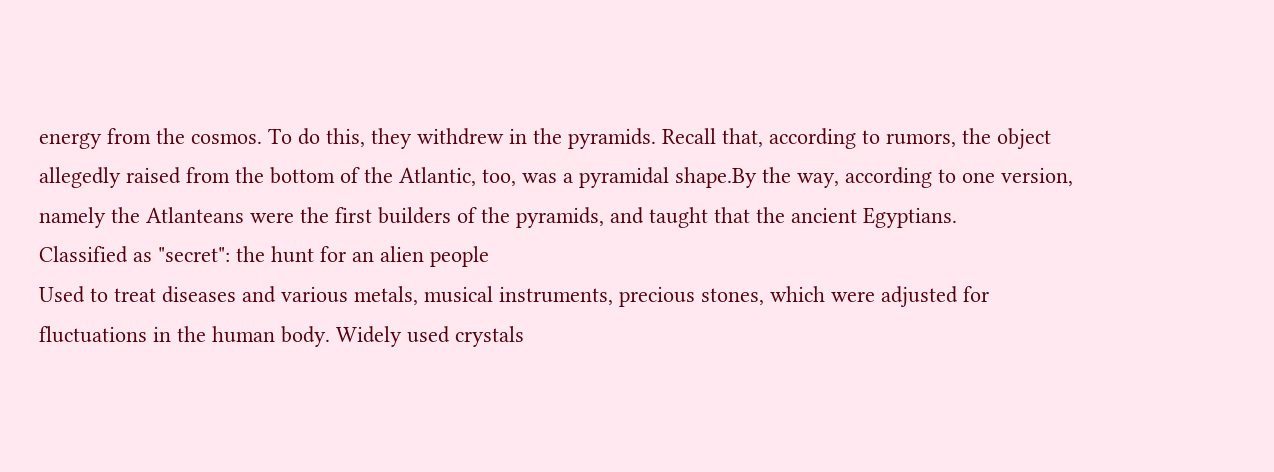energy from the cosmos. To do this, they withdrew in the pyramids. Recall that, according to rumors, the object allegedly raised from the bottom of the Atlantic, too, was a pyramidal shape.By the way, according to one version, namely the Atlanteans were the first builders of the pyramids, and taught that the ancient Egyptians.
Classified as "secret": the hunt for an alien people
Used to treat diseases and various metals, musical instruments, precious stones, which were adjusted for fluctuations in the human body. Widely used crystals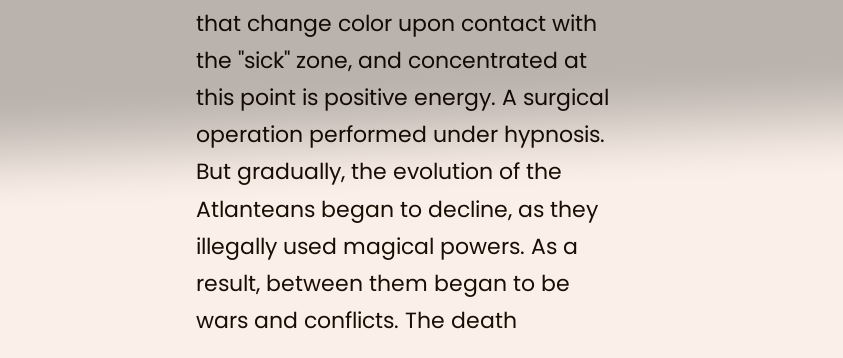that change color upon contact with the "sick" zone, and concentrated at this point is positive energy. A surgical operation performed under hypnosis.
But gradually, the evolution of the Atlanteans began to decline, as they illegally used magical powers. As a result, between them began to be wars and conflicts. The death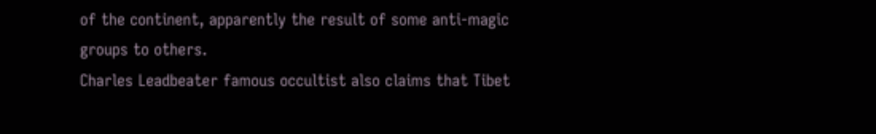of the continent, apparently the result of some anti-magic groups to others.
Charles Leadbeater famous occultist also claims that Tibet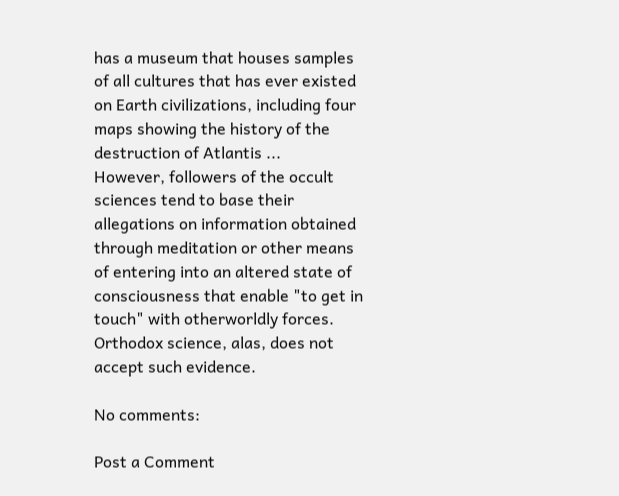has a museum that houses samples of all cultures that has ever existed on Earth civilizations, including four maps showing the history of the destruction of Atlantis ...
However, followers of the occult sciences tend to base their allegations on information obtained through meditation or other means of entering into an altered state of consciousness that enable "to get in touch" with otherworldly forces. Orthodox science, alas, does not accept such evidence.

No comments:

Post a Comment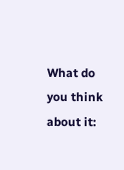What do you think about it: